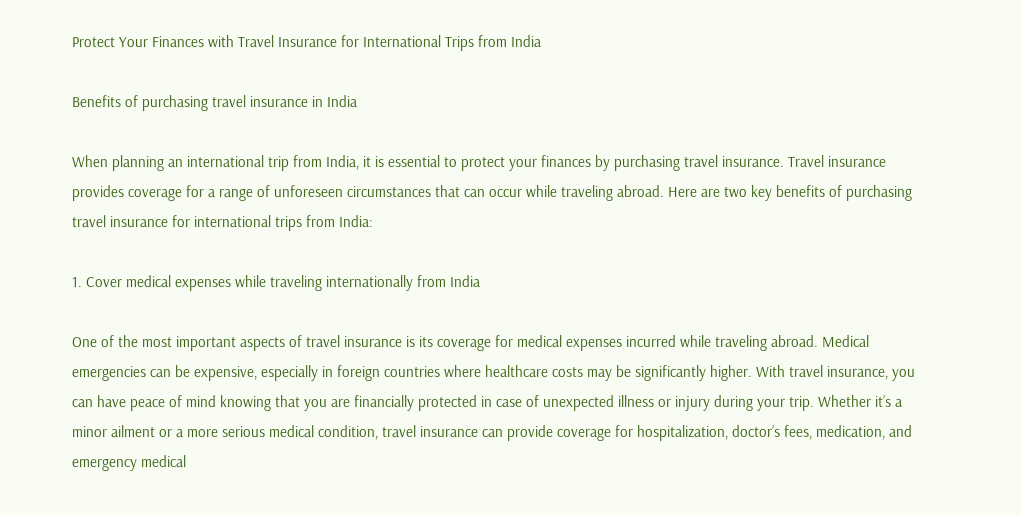Protect Your Finances with Travel Insurance for International Trips from India

Benefits of purchasing travel insurance in India

When planning an international trip from India, it is essential to protect your finances by purchasing travel insurance. Travel insurance provides coverage for a range of unforeseen circumstances that can occur while traveling abroad. Here are two key benefits of purchasing travel insurance for international trips from India:

1. Cover medical expenses while traveling internationally from India

One of the most important aspects of travel insurance is its coverage for medical expenses incurred while traveling abroad. Medical emergencies can be expensive, especially in foreign countries where healthcare costs may be significantly higher. With travel insurance, you can have peace of mind knowing that you are financially protected in case of unexpected illness or injury during your trip. Whether it’s a minor ailment or a more serious medical condition, travel insurance can provide coverage for hospitalization, doctor’s fees, medication, and emergency medical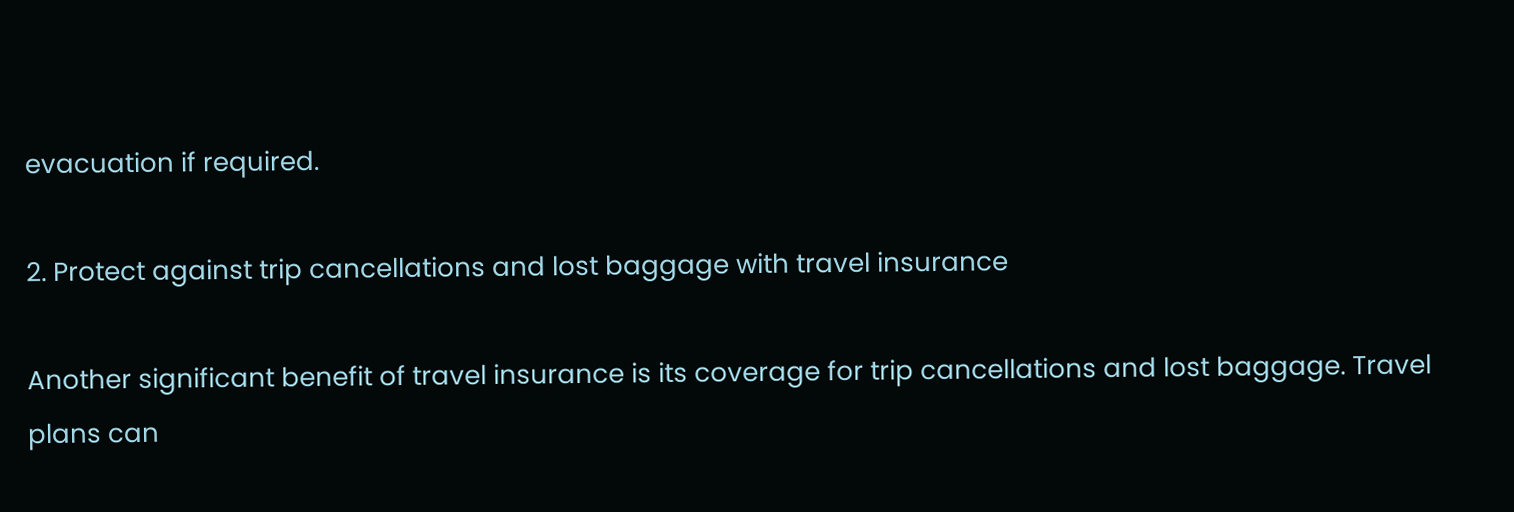evacuation if required.

2. Protect against trip cancellations and lost baggage with travel insurance

Another significant benefit of travel insurance is its coverage for trip cancellations and lost baggage. Travel plans can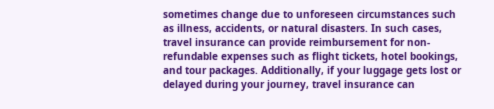sometimes change due to unforeseen circumstances such as illness, accidents, or natural disasters. In such cases, travel insurance can provide reimbursement for non-refundable expenses such as flight tickets, hotel bookings, and tour packages. Additionally, if your luggage gets lost or delayed during your journey, travel insurance can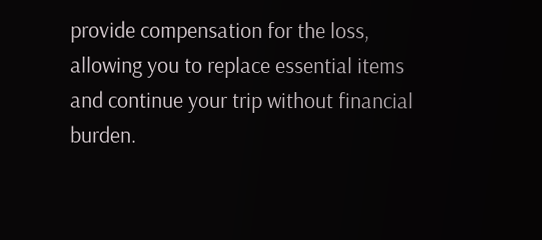provide compensation for the loss, allowing you to replace essential items and continue your trip without financial burden.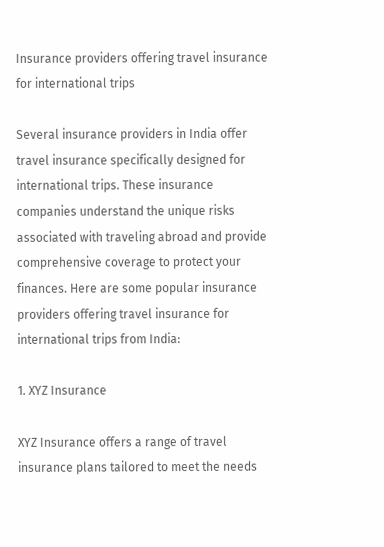Insurance providers offering travel insurance for international trips

Several insurance providers in India offer travel insurance specifically designed for international trips. These insurance companies understand the unique risks associated with traveling abroad and provide comprehensive coverage to protect your finances. Here are some popular insurance providers offering travel insurance for international trips from India:

1. XYZ Insurance

XYZ Insurance offers a range of travel insurance plans tailored to meet the needs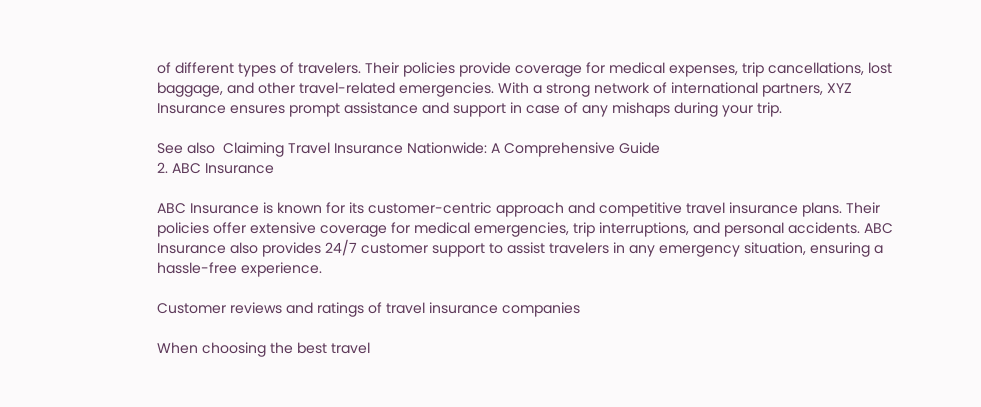of different types of travelers. Their policies provide coverage for medical expenses, trip cancellations, lost baggage, and other travel-related emergencies. With a strong network of international partners, XYZ Insurance ensures prompt assistance and support in case of any mishaps during your trip.

See also  Claiming Travel Insurance Nationwide: A Comprehensive Guide
2. ABC Insurance

ABC Insurance is known for its customer-centric approach and competitive travel insurance plans. Their policies offer extensive coverage for medical emergencies, trip interruptions, and personal accidents. ABC Insurance also provides 24/7 customer support to assist travelers in any emergency situation, ensuring a hassle-free experience.

Customer reviews and ratings of travel insurance companies

When choosing the best travel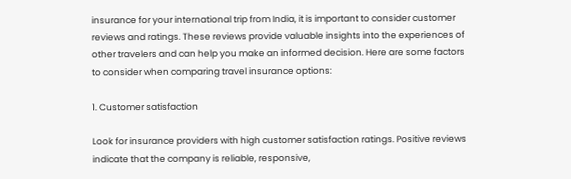insurance for your international trip from India, it is important to consider customer reviews and ratings. These reviews provide valuable insights into the experiences of other travelers and can help you make an informed decision. Here are some factors to consider when comparing travel insurance options:

1. Customer satisfaction

Look for insurance providers with high customer satisfaction ratings. Positive reviews indicate that the company is reliable, responsive,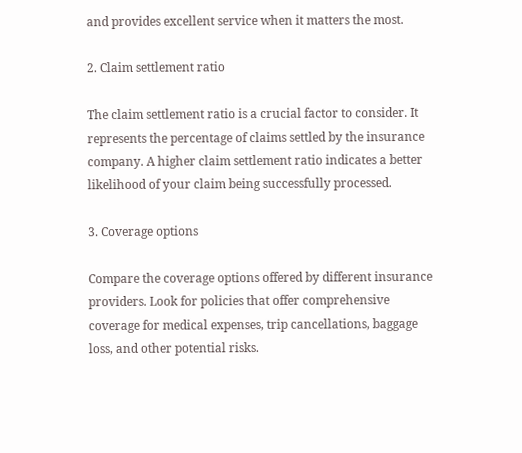and provides excellent service when it matters the most.

2. Claim settlement ratio

The claim settlement ratio is a crucial factor to consider. It represents the percentage of claims settled by the insurance company. A higher claim settlement ratio indicates a better likelihood of your claim being successfully processed.

3. Coverage options

Compare the coverage options offered by different insurance providers. Look for policies that offer comprehensive coverage for medical expenses, trip cancellations, baggage loss, and other potential risks.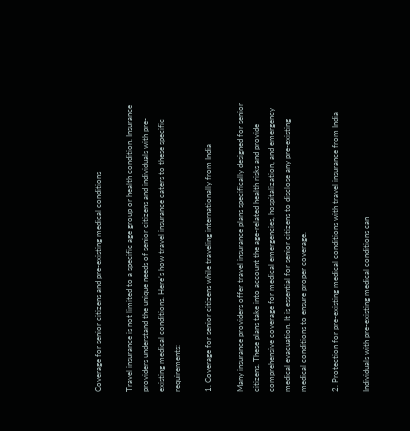Coverage for senior citizens and pre-existing medical conditions

Travel insurance is not limited to a specific age group or health condition. Insurance providers understand the unique needs of senior citizens and individuals with pre-existing medical conditions. Here’s how travel insurance caters to these specific requirements:

1. Coverage for senior citizens while traveling internationally from India

Many insurance providers offer travel insurance plans specifically designed for senior citizens. These plans take into account the age-related health risks and provide comprehensive coverage for medical emergencies, hospitalization, and emergency medical evacuation. It is essential for senior citizens to disclose any pre-existing medical conditions to ensure proper coverage.

2. Protection for pre-existing medical conditions with travel insurance from India

Individuals with pre-existing medical conditions can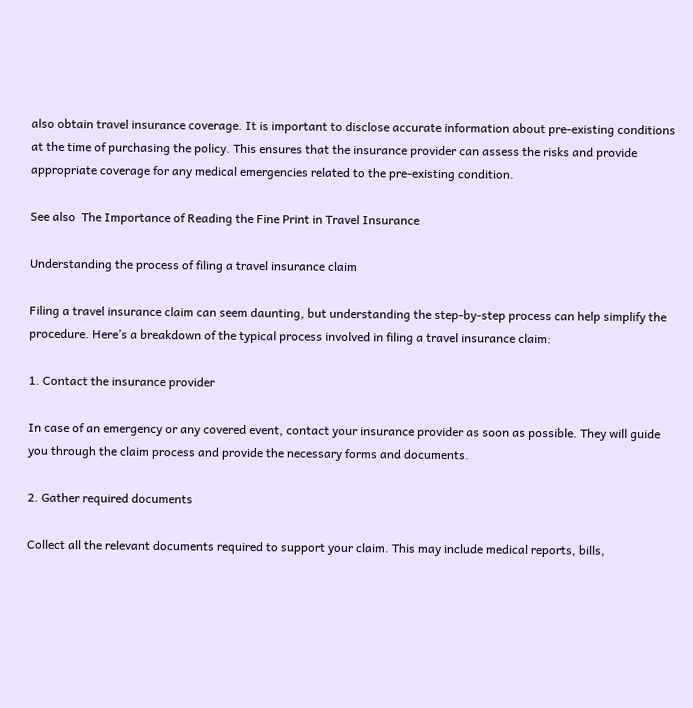also obtain travel insurance coverage. It is important to disclose accurate information about pre-existing conditions at the time of purchasing the policy. This ensures that the insurance provider can assess the risks and provide appropriate coverage for any medical emergencies related to the pre-existing condition.

See also  The Importance of Reading the Fine Print in Travel Insurance

Understanding the process of filing a travel insurance claim

Filing a travel insurance claim can seem daunting, but understanding the step-by-step process can help simplify the procedure. Here’s a breakdown of the typical process involved in filing a travel insurance claim:

1. Contact the insurance provider

In case of an emergency or any covered event, contact your insurance provider as soon as possible. They will guide you through the claim process and provide the necessary forms and documents.

2. Gather required documents

Collect all the relevant documents required to support your claim. This may include medical reports, bills,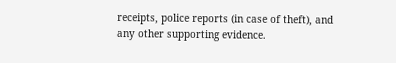receipts, police reports (in case of theft), and any other supporting evidence.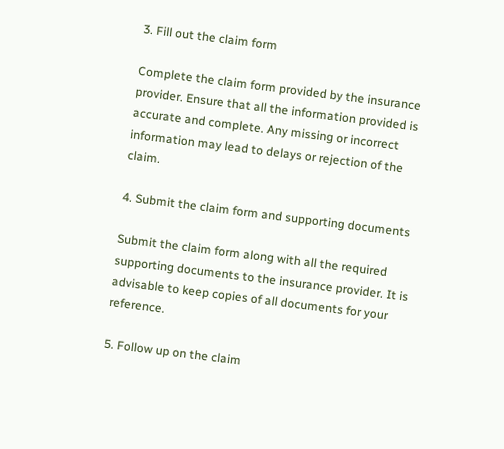3. Fill out the claim form

Complete the claim form provided by the insurance provider. Ensure that all the information provided is accurate and complete. Any missing or incorrect information may lead to delays or rejection of the claim.

4. Submit the claim form and supporting documents

Submit the claim form along with all the required supporting documents to the insurance provider. It is advisable to keep copies of all documents for your reference.

5. Follow up on the claim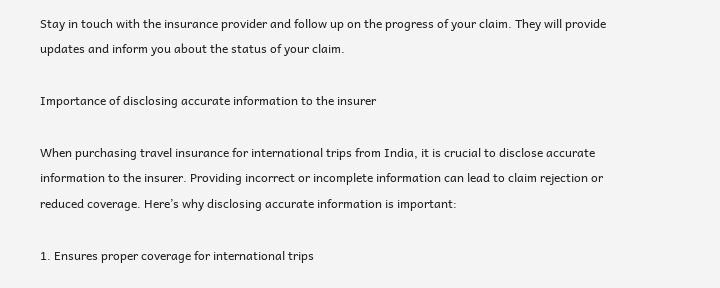Stay in touch with the insurance provider and follow up on the progress of your claim. They will provide updates and inform you about the status of your claim.

Importance of disclosing accurate information to the insurer

When purchasing travel insurance for international trips from India, it is crucial to disclose accurate information to the insurer. Providing incorrect or incomplete information can lead to claim rejection or reduced coverage. Here’s why disclosing accurate information is important:

1. Ensures proper coverage for international trips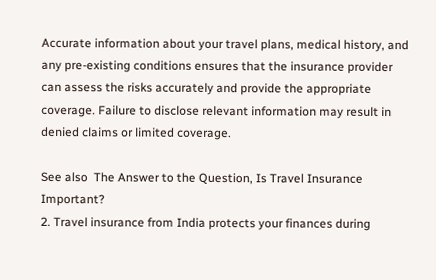Accurate information about your travel plans, medical history, and any pre-existing conditions ensures that the insurance provider can assess the risks accurately and provide the appropriate coverage. Failure to disclose relevant information may result in denied claims or limited coverage.

See also  The Answer to the Question, Is Travel Insurance Important?
2. Travel insurance from India protects your finances during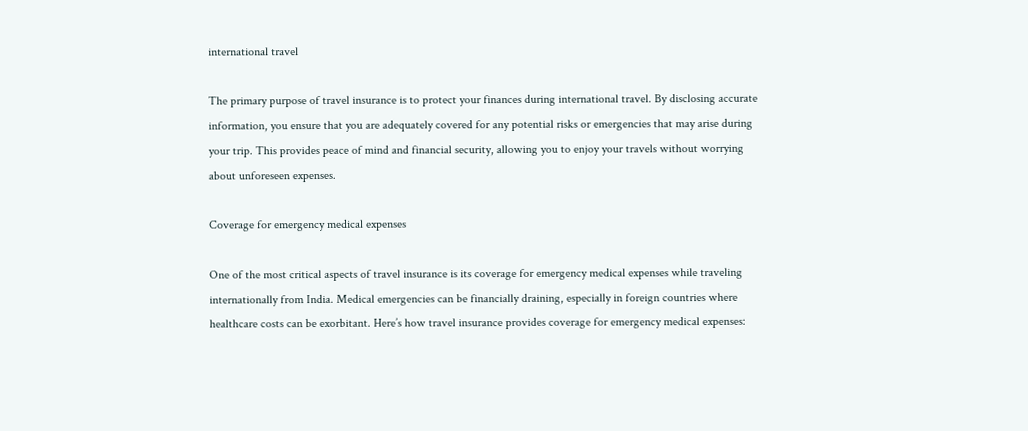international travel

The primary purpose of travel insurance is to protect your finances during international travel. By disclosing accurate information, you ensure that you are adequately covered for any potential risks or emergencies that may arise during your trip. This provides peace of mind and financial security, allowing you to enjoy your travels without worrying about unforeseen expenses.

Coverage for emergency medical expenses

One of the most critical aspects of travel insurance is its coverage for emergency medical expenses while traveling internationally from India. Medical emergencies can be financially draining, especially in foreign countries where healthcare costs can be exorbitant. Here’s how travel insurance provides coverage for emergency medical expenses: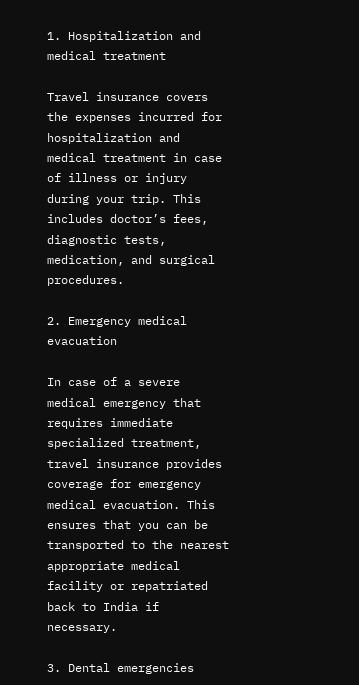1. Hospitalization and medical treatment

Travel insurance covers the expenses incurred for hospitalization and medical treatment in case of illness or injury during your trip. This includes doctor’s fees, diagnostic tests, medication, and surgical procedures.

2. Emergency medical evacuation

In case of a severe medical emergency that requires immediate specialized treatment, travel insurance provides coverage for emergency medical evacuation. This ensures that you can be transported to the nearest appropriate medical facility or repatriated back to India if necessary.

3. Dental emergencies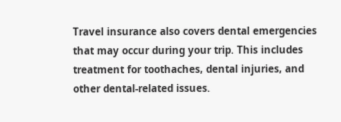Travel insurance also covers dental emergencies that may occur during your trip. This includes treatment for toothaches, dental injuries, and other dental-related issues.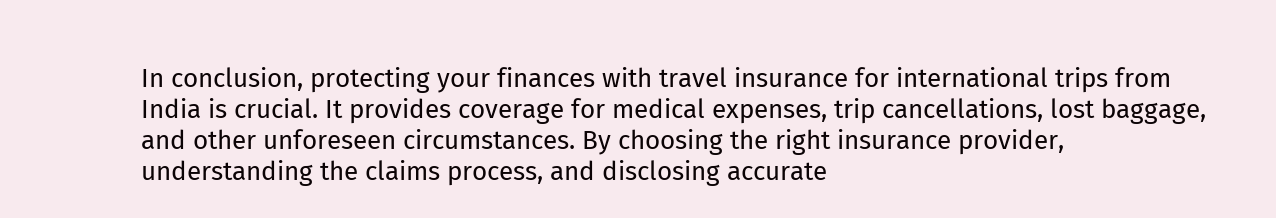In conclusion, protecting your finances with travel insurance for international trips from India is crucial. It provides coverage for medical expenses, trip cancellations, lost baggage, and other unforeseen circumstances. By choosing the right insurance provider, understanding the claims process, and disclosing accurate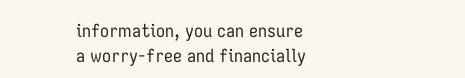information, you can ensure a worry-free and financially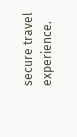secure travel experience.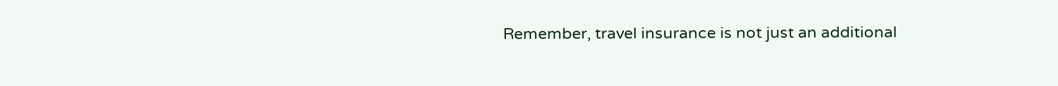Remember, travel insurance is not just an additional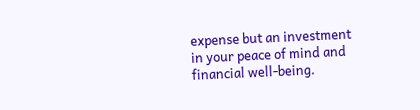expense but an investment in your peace of mind and financial well-being.